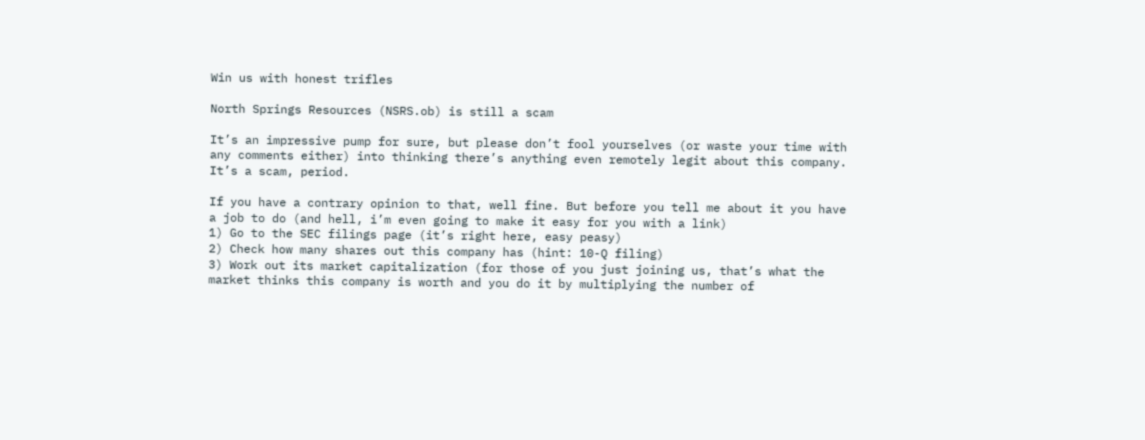Win us with honest trifles

North Springs Resources (NSRS.ob) is still a scam

It’s an impressive pump for sure, but please don’t fool yourselves (or waste your time with any comments either) into thinking there’s anything even remotely legit about this company. It’s a scam, period.

If you have a contrary opinion to that, well fine. But before you tell me about it you have a job to do (and hell, i’m even going to make it easy for you with a link)
1) Go to the SEC filings page (it’s right here, easy peasy)
2) Check how many shares out this company has (hint: 10-Q filing)
3) Work out its market capitalization (for those of you just joining us, that’s what the market thinks this company is worth and you do it by multiplying the number of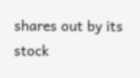shares out by its stock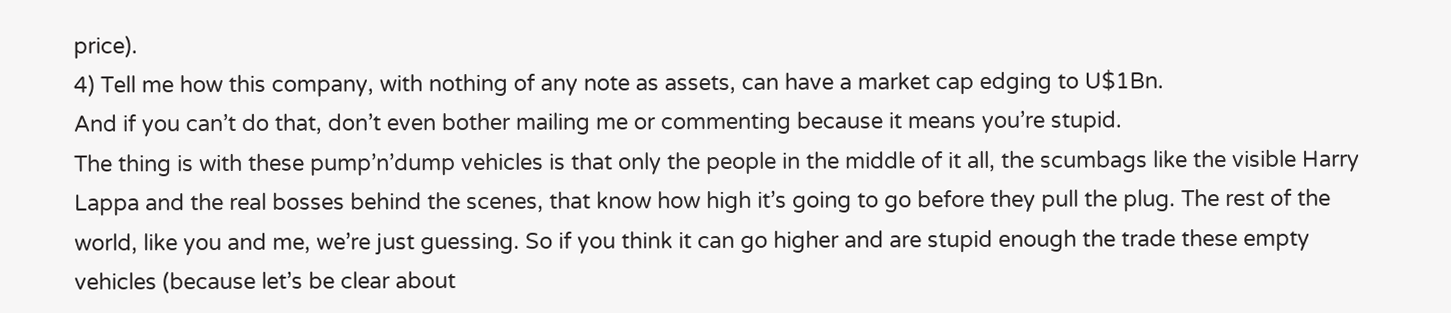price).
4) Tell me how this company, with nothing of any note as assets, can have a market cap edging to U$1Bn.
And if you can’t do that, don’t even bother mailing me or commenting because it means you’re stupid.
The thing is with these pump’n’dump vehicles is that only the people in the middle of it all, the scumbags like the visible Harry Lappa and the real bosses behind the scenes, that know how high it’s going to go before they pull the plug. The rest of the world, like you and me, we’re just guessing. So if you think it can go higher and are stupid enough the trade these empty vehicles (because let’s be clear about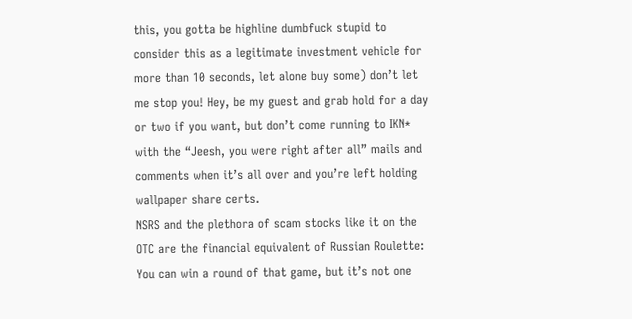this, you gotta be highline dumbfuck stupid to consider this as a legitimate investment vehicle for more than 10 seconds, let alone buy some) don’t let me stop you! Hey, be my guest and grab hold for a day or two if you want, but don’t come running to IKN* with the “Jeesh, you were right after all” mails and comments when it’s all over and you’re left holding wallpaper share certs.
NSRS and the plethora of scam stocks like it on the OTC are the financial equivalent of Russian Roulette: You can win a round of that game, but it’s not one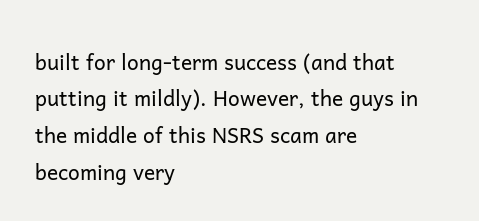built for long-term success (and that putting it mildly). However, the guys in the middle of this NSRS scam are becoming very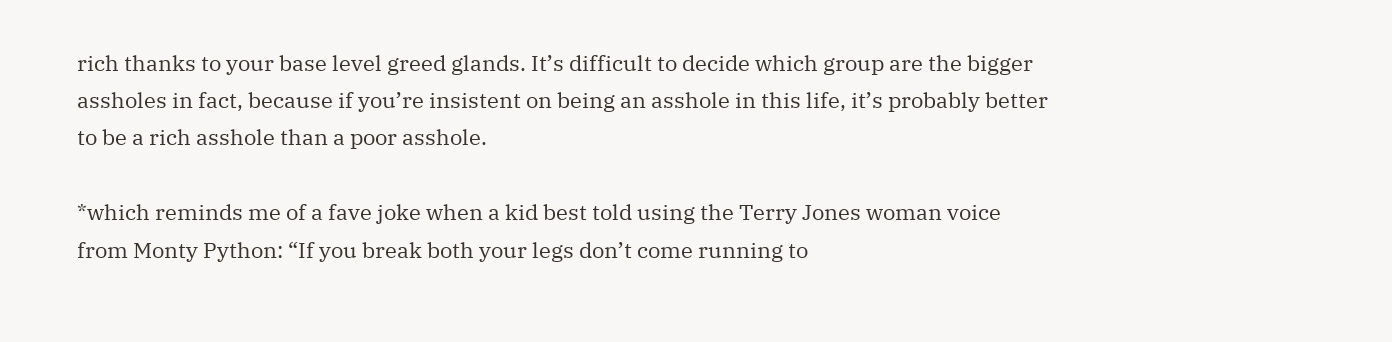rich thanks to your base level greed glands. It’s difficult to decide which group are the bigger assholes in fact, because if you’re insistent on being an asshole in this life, it’s probably better to be a rich asshole than a poor asshole.

*which reminds me of a fave joke when a kid best told using the Terry Jones woman voice from Monty Python: “If you break both your legs don’t come running to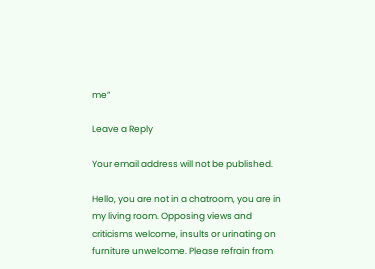me”

Leave a Reply

Your email address will not be published.

Hello, you are not in a chatroom, you are in my living room. Opposing views and criticisms welcome, insults or urinating on furniture unwelcome. Please refrain from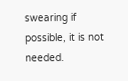swearing if possible, it is not needed.